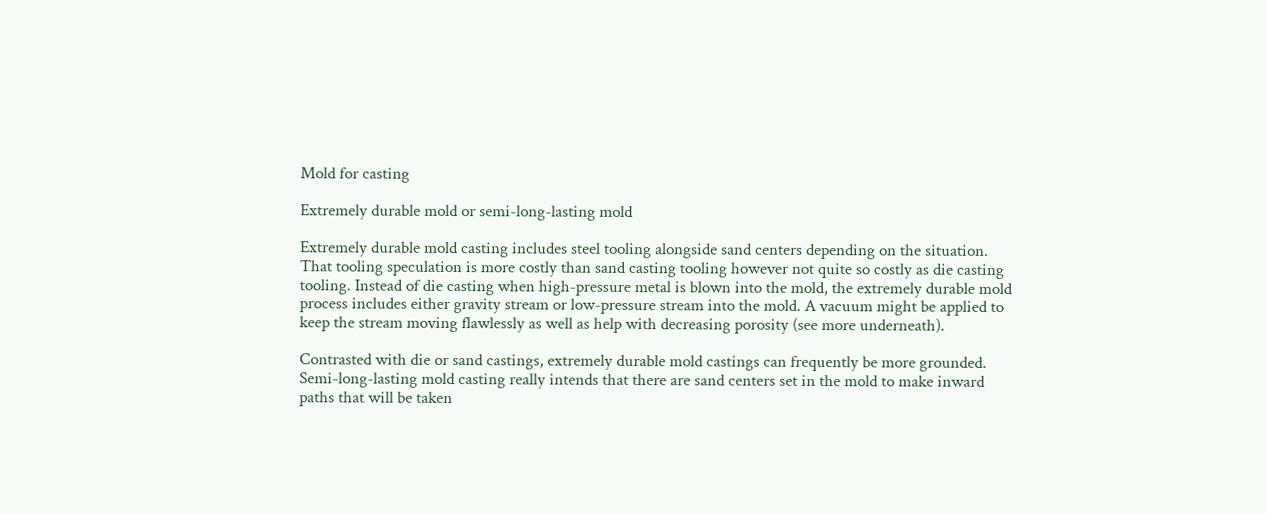Mold for casting

Extremely durable mold or semi-long-lasting mold

Extremely durable mold casting includes steel tooling alongside sand centers depending on the situation. That tooling speculation is more costly than sand casting tooling however not quite so costly as die casting tooling. Instead of die casting when high-pressure metal is blown into the mold, the extremely durable mold process includes either gravity stream or low-pressure stream into the mold. A vacuum might be applied to keep the stream moving flawlessly as well as help with decreasing porosity (see more underneath).

Contrasted with die or sand castings, extremely durable mold castings can frequently be more grounded. Semi-long-lasting mold casting really intends that there are sand centers set in the mold to make inward paths that will be taken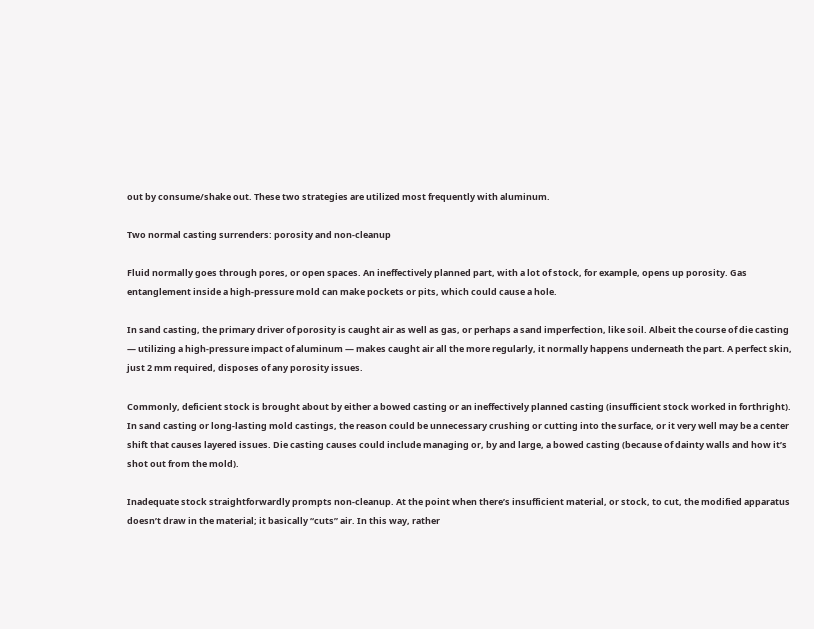out by consume/shake out. These two strategies are utilized most frequently with aluminum.

Two normal casting surrenders: porosity and non-cleanup

Fluid normally goes through pores, or open spaces. An ineffectively planned part, with a lot of stock, for example, opens up porosity. Gas entanglement inside a high-pressure mold can make pockets or pits, which could cause a hole.

In sand casting, the primary driver of porosity is caught air as well as gas, or perhaps a sand imperfection, like soil. Albeit the course of die casting — utilizing a high-pressure impact of aluminum — makes caught air all the more regularly, it normally happens underneath the part. A perfect skin, just 2 mm required, disposes of any porosity issues.

Commonly, deficient stock is brought about by either a bowed casting or an ineffectively planned casting (insufficient stock worked in forthright). In sand casting or long-lasting mold castings, the reason could be unnecessary crushing or cutting into the surface, or it very well may be a center shift that causes layered issues. Die casting causes could include managing or, by and large, a bowed casting (because of dainty walls and how it’s shot out from the mold).

Inadequate stock straightforwardly prompts non-cleanup. At the point when there’s insufficient material, or stock, to cut, the modified apparatus doesn’t draw in the material; it basically “cuts” air. In this way, rather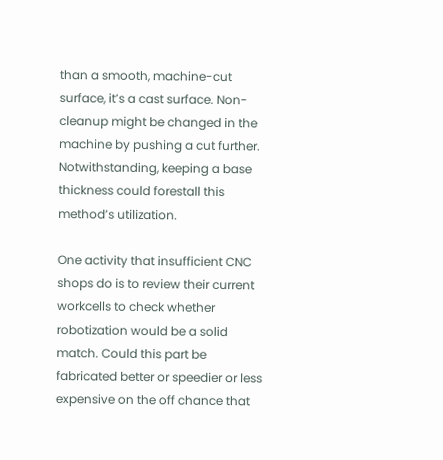than a smooth, machine-cut surface, it’s a cast surface. Non-cleanup might be changed in the machine by pushing a cut further. Notwithstanding, keeping a base thickness could forestall this method’s utilization.

One activity that insufficient CNC shops do is to review their current workcells to check whether robotization would be a solid match. Could this part be fabricated better or speedier or less expensive on the off chance that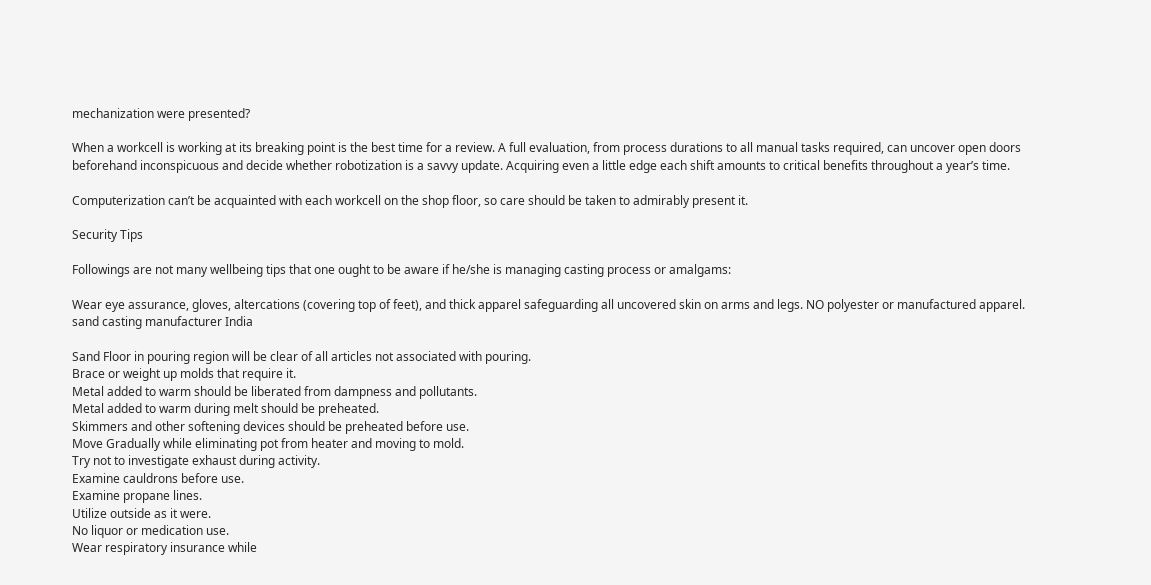mechanization were presented?

When a workcell is working at its breaking point is the best time for a review. A full evaluation, from process durations to all manual tasks required, can uncover open doors beforehand inconspicuous and decide whether robotization is a savvy update. Acquiring even a little edge each shift amounts to critical benefits throughout a year’s time.

Computerization can’t be acquainted with each workcell on the shop floor, so care should be taken to admirably present it.

Security Tips

Followings are not many wellbeing tips that one ought to be aware if he/she is managing casting process or amalgams:

Wear eye assurance, gloves, altercations (covering top of feet), and thick apparel safeguarding all uncovered skin on arms and legs. NO polyester or manufactured apparel. sand casting manufacturer India

Sand Floor in pouring region will be clear of all articles not associated with pouring.
Brace or weight up molds that require it.
Metal added to warm should be liberated from dampness and pollutants.
Metal added to warm during melt should be preheated.
Skimmers and other softening devices should be preheated before use.
Move Gradually while eliminating pot from heater and moving to mold.
Try not to investigate exhaust during activity.
Examine cauldrons before use.
Examine propane lines.
Utilize outside as it were.
No liquor or medication use.
Wear respiratory insurance while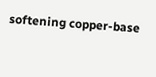softening copper-base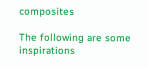composites

The following are some inspirations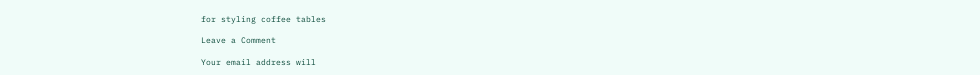for styling coffee tables

Leave a Comment

Your email address will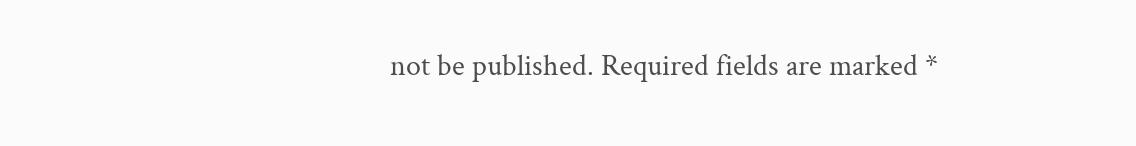not be published. Required fields are marked *